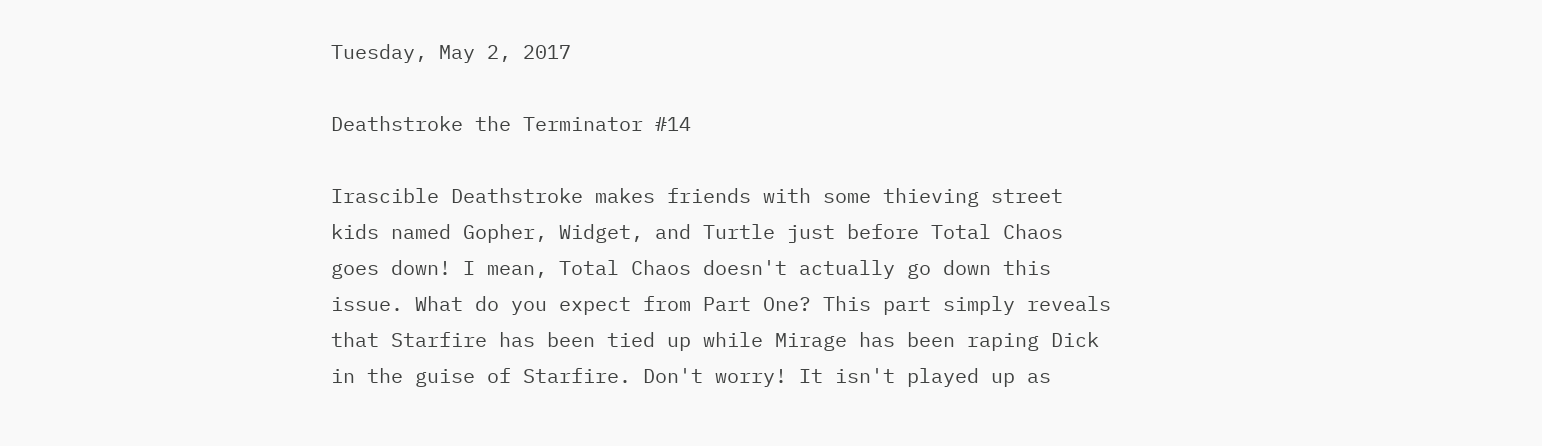Tuesday, May 2, 2017

Deathstroke the Terminator #14

Irascible Deathstroke makes friends with some thieving street kids named Gopher, Widget, and Turtle just before Total Chaos goes down! I mean, Total Chaos doesn't actually go down this issue. What do you expect from Part One? This part simply reveals that Starfire has been tied up while Mirage has been raping Dick in the guise of Starfire. Don't worry! It isn't played up as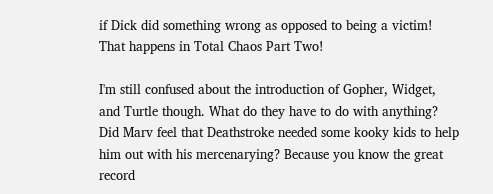if Dick did something wrong as opposed to being a victim! That happens in Total Chaos Part Two!

I'm still confused about the introduction of Gopher, Widget, and Turtle though. What do they have to do with anything? Did Marv feel that Deathstroke needed some kooky kids to help him out with his mercenarying? Because you know the great record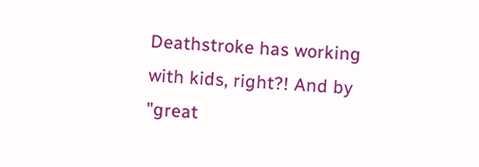Deathstroke has working with kids, right?! And by "great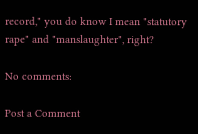record," you do know I mean "statutory rape" and "manslaughter", right?

No comments:

Post a Comment